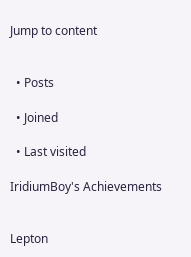Jump to content


  • Posts

  • Joined

  • Last visited

IridiumBoy's Achievements


Lepton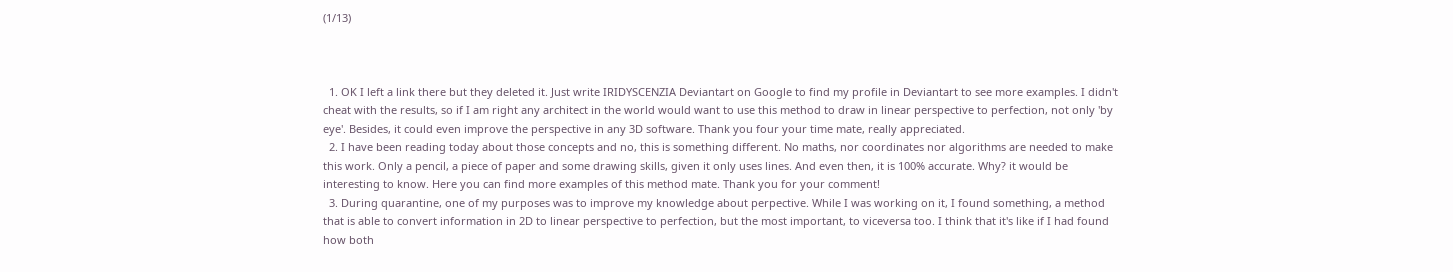(1/13)



  1. OK I left a link there but they deleted it. Just write IRIDYSCENZIA Deviantart on Google to find my profile in Deviantart to see more examples. I didn't cheat with the results, so if I am right any architect in the world would want to use this method to draw in linear perspective to perfection, not only 'by eye'. Besides, it could even improve the perspective in any 3D software. Thank you four your time mate, really appreciated.
  2. I have been reading today about those concepts and no, this is something different. No maths, nor coordinates nor algorithms are needed to make this work. Only a pencil, a piece of paper and some drawing skills, given it only uses lines. And even then, it is 100% accurate. Why? it would be interesting to know. Here you can find more examples of this method mate. Thank you for your comment!
  3. During quarantine, one of my purposes was to improve my knowledge about perpective. While I was working on it, I found something, a method that is able to convert information in 2D to linear perspective to perfection, but the most important, to viceversa too. I think that it's like if I had found how both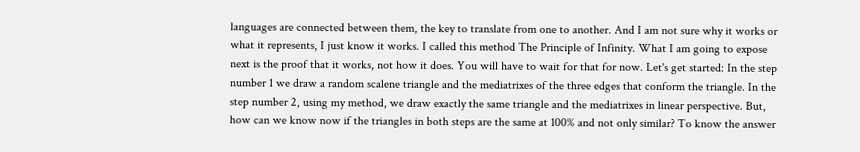languages are connected between them, the key to translate from one to another. And I am not sure why it works or what it represents, I just know it works. I called this method The Principle of Infinity. What I am going to expose next is the proof that it works, not how it does. You will have to wait for that for now. Let's get started: In the step number 1 we draw a random scalene triangle and the mediatrixes of the three edges that conform the triangle. In the step number 2, using my method, we draw exactly the same triangle and the mediatrixes in linear perspective. But, how can we know now if the triangles in both steps are the same at 100% and not only similar? To know the answer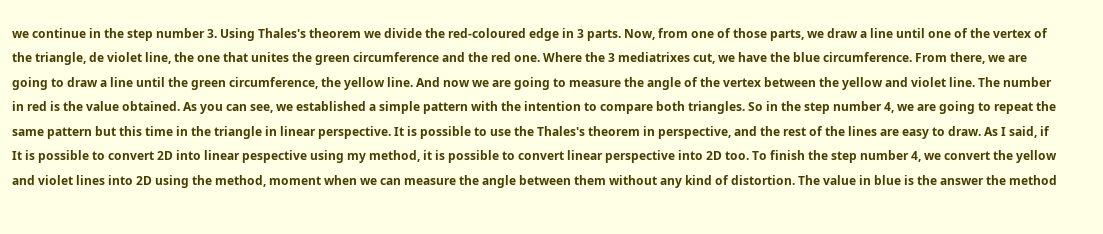we continue in the step number 3. Using Thales's theorem we divide the red-coloured edge in 3 parts. Now, from one of those parts, we draw a line until one of the vertex of the triangle, de violet line, the one that unites the green circumference and the red one. Where the 3 mediatrixes cut, we have the blue circumference. From there, we are going to draw a line until the green circumference, the yellow line. And now we are going to measure the angle of the vertex between the yellow and violet line. The number in red is the value obtained. As you can see, we established a simple pattern with the intention to compare both triangles. So in the step number 4, we are going to repeat the same pattern but this time in the triangle in linear perspective. It is possible to use the Thales's theorem in perspective, and the rest of the lines are easy to draw. As I said, if It is possible to convert 2D into linear pespective using my method, it is possible to convert linear perspective into 2D too. To finish the step number 4, we convert the yellow and violet lines into 2D using the method, moment when we can measure the angle between them without any kind of distortion. The value in blue is the answer the method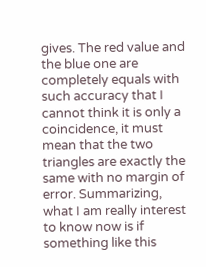gives. The red value and the blue one are completely equals with such accuracy that I cannot think it is only a coincidence, it must mean that the two triangles are exactly the same with no margin of error. Summarizing, what I am really interest to know now is if something like this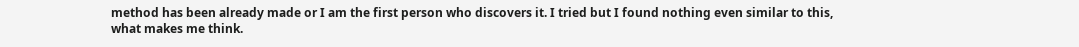method has been already made or I am the first person who discovers it. I tried but I found nothing even similar to this, what makes me think.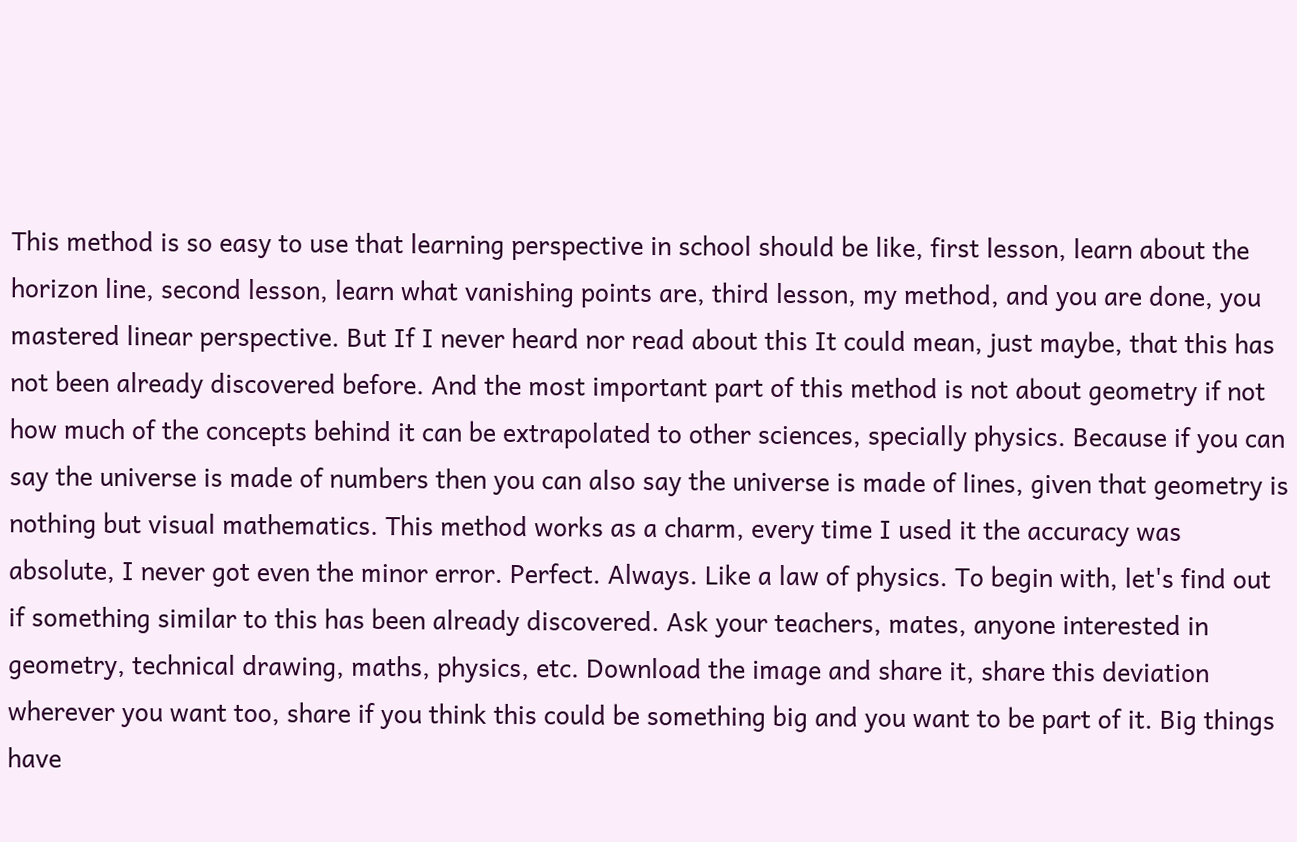This method is so easy to use that learning perspective in school should be like, first lesson, learn about the horizon line, second lesson, learn what vanishing points are, third lesson, my method, and you are done, you mastered linear perspective. But If I never heard nor read about this It could mean, just maybe, that this has not been already discovered before. And the most important part of this method is not about geometry if not how much of the concepts behind it can be extrapolated to other sciences, specially physics. Because if you can say the universe is made of numbers then you can also say the universe is made of lines, given that geometry is nothing but visual mathematics. This method works as a charm, every time I used it the accuracy was absolute, I never got even the minor error. Perfect. Always. Like a law of physics. To begin with, let's find out if something similar to this has been already discovered. Ask your teachers, mates, anyone interested in geometry, technical drawing, maths, physics, etc. Download the image and share it, share this deviation wherever you want too, share if you think this could be something big and you want to be part of it. Big things have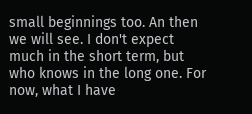small beginnings too. An then we will see. I don't expect much in the short term, but who knows in the long one. For now, what I have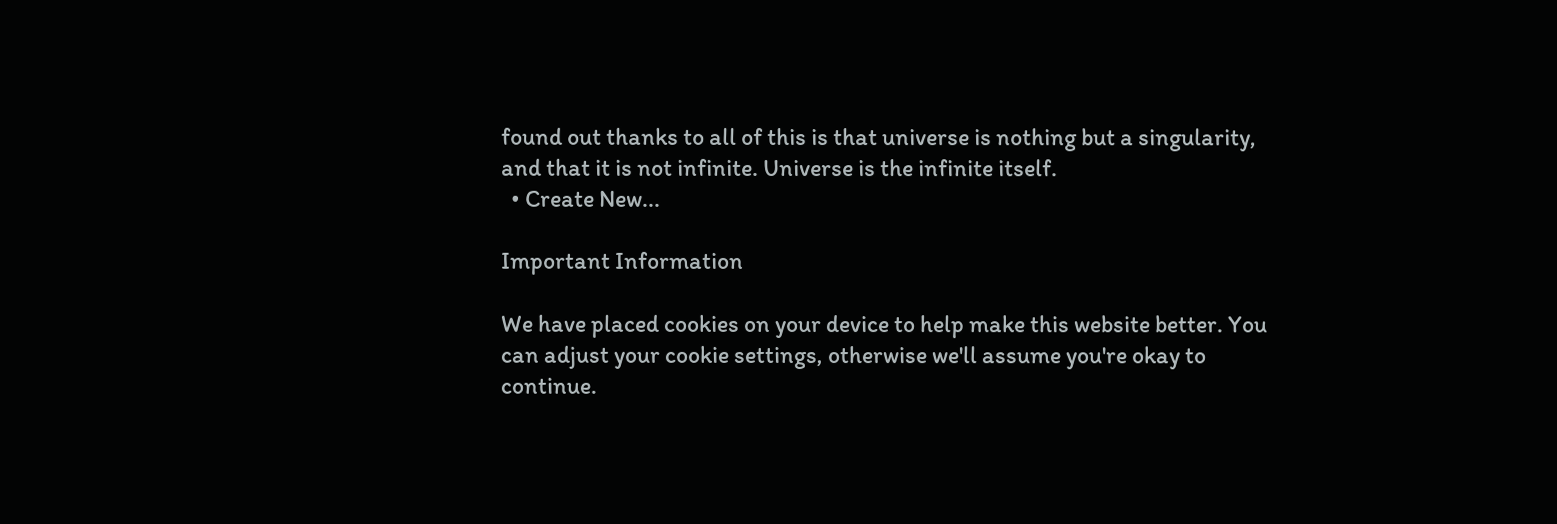found out thanks to all of this is that universe is nothing but a singularity, and that it is not infinite. Universe is the infinite itself.
  • Create New...

Important Information

We have placed cookies on your device to help make this website better. You can adjust your cookie settings, otherwise we'll assume you're okay to continue.